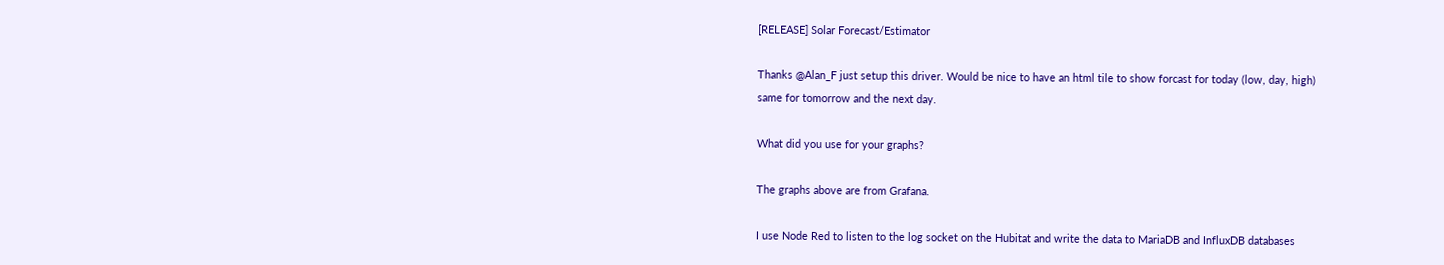[RELEASE] Solar Forecast/Estimator

Thanks @Alan_F just setup this driver. Would be nice to have an html tile to show forcast for today (low, day, high) same for tomorrow and the next day.

What did you use for your graphs?

The graphs above are from Grafana.

I use Node Red to listen to the log socket on the Hubitat and write the data to MariaDB and InfluxDB databases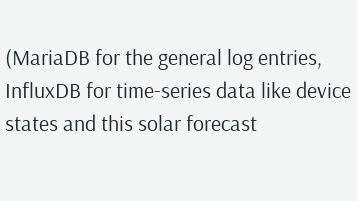(MariaDB for the general log entries, InfluxDB for time-series data like device states and this solar forecast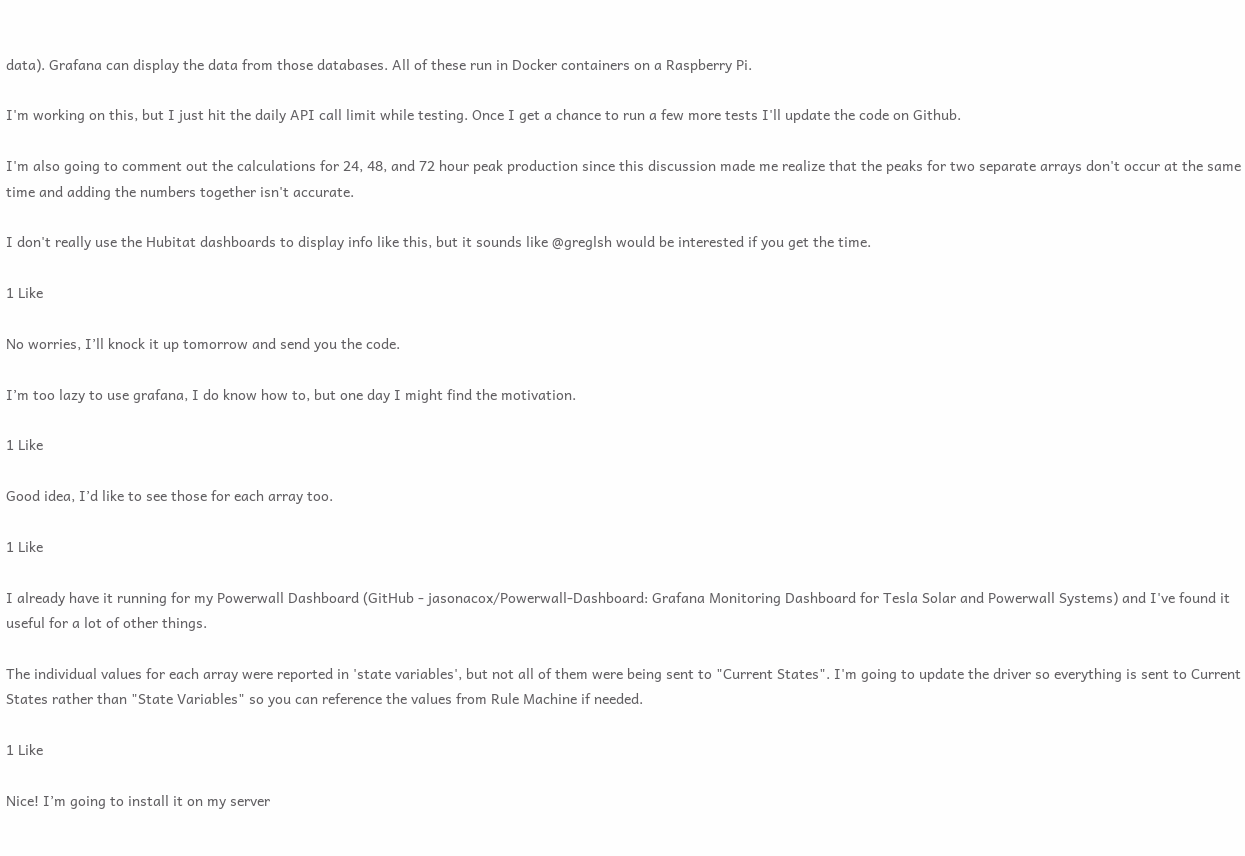data). Grafana can display the data from those databases. All of these run in Docker containers on a Raspberry Pi.

I'm working on this, but I just hit the daily API call limit while testing. Once I get a chance to run a few more tests I'll update the code on Github.

I'm also going to comment out the calculations for 24, 48, and 72 hour peak production since this discussion made me realize that the peaks for two separate arrays don't occur at the same time and adding the numbers together isn't accurate.

I don't really use the Hubitat dashboards to display info like this, but it sounds like @greglsh would be interested if you get the time.

1 Like

No worries, I’ll knock it up tomorrow and send you the code.

I’m too lazy to use grafana, I do know how to, but one day I might find the motivation.

1 Like

Good idea, I’d like to see those for each array too.

1 Like

I already have it running for my Powerwall Dashboard (GitHub - jasonacox/Powerwall-Dashboard: Grafana Monitoring Dashboard for Tesla Solar and Powerwall Systems) and I've found it useful for a lot of other things.

The individual values for each array were reported in 'state variables', but not all of them were being sent to "Current States". I'm going to update the driver so everything is sent to Current States rather than "State Variables" so you can reference the values from Rule Machine if needed.

1 Like

Nice! I’m going to install it on my server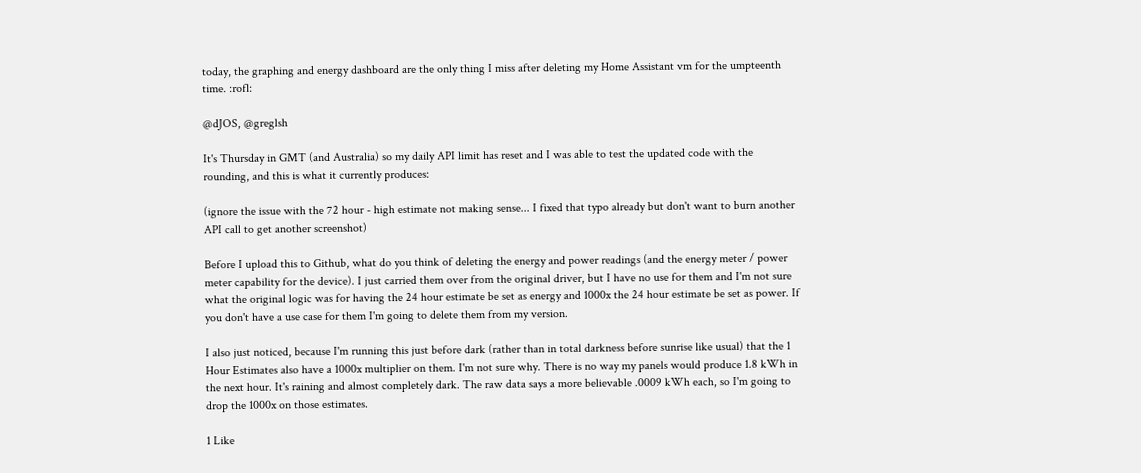today, the graphing and energy dashboard are the only thing I miss after deleting my Home Assistant vm for the umpteenth time. :rofl:

@dJOS, @greglsh

It's Thursday in GMT (and Australia) so my daily API limit has reset and I was able to test the updated code with the rounding, and this is what it currently produces:

(ignore the issue with the 72 hour - high estimate not making sense... I fixed that typo already but don't want to burn another API call to get another screenshot)

Before I upload this to Github, what do you think of deleting the energy and power readings (and the energy meter / power meter capability for the device). I just carried them over from the original driver, but I have no use for them and I'm not sure what the original logic was for having the 24 hour estimate be set as energy and 1000x the 24 hour estimate be set as power. If you don't have a use case for them I'm going to delete them from my version.

I also just noticed, because I'm running this just before dark (rather than in total darkness before sunrise like usual) that the 1 Hour Estimates also have a 1000x multiplier on them. I'm not sure why. There is no way my panels would produce 1.8 kWh in the next hour. It's raining and almost completely dark. The raw data says a more believable .0009 kWh each, so I'm going to drop the 1000x on those estimates.

1 Like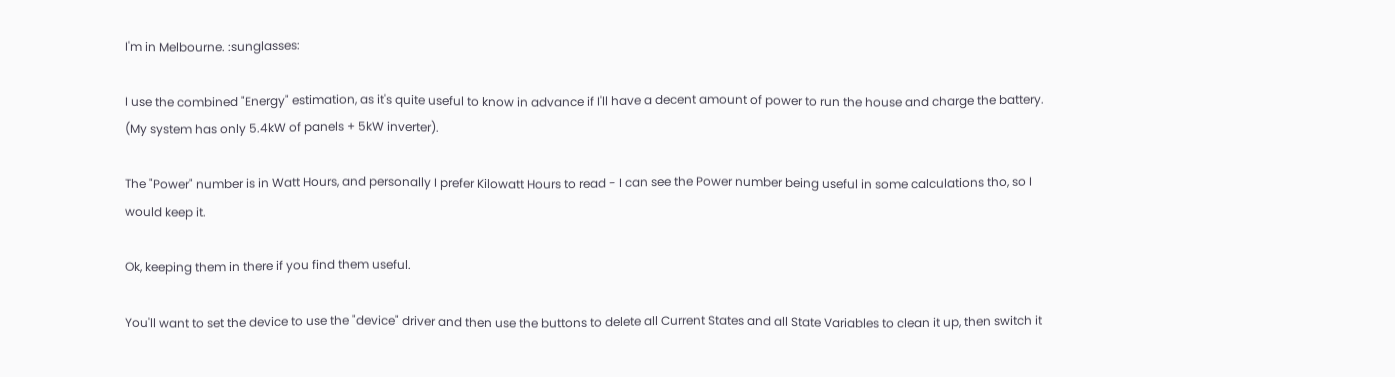I'm in Melbourne. :sunglasses:

I use the combined "Energy" estimation, as it's quite useful to know in advance if I'll have a decent amount of power to run the house and charge the battery. (My system has only 5.4kW of panels + 5kW inverter).

The "Power" number is in Watt Hours, and personally I prefer Kilowatt Hours to read - I can see the Power number being useful in some calculations tho, so I would keep it.

Ok, keeping them in there if you find them useful.

You'll want to set the device to use the "device" driver and then use the buttons to delete all Current States and all State Variables to clean it up, then switch it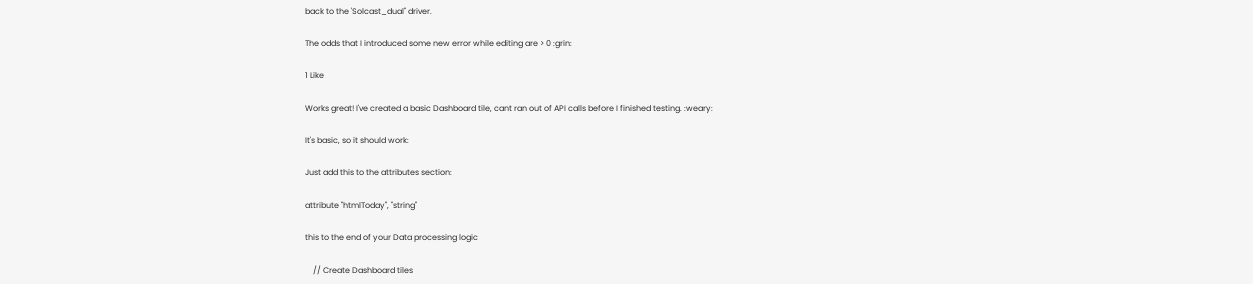back to the 'Solcast_dual" driver.

The odds that I introduced some new error while editing are > 0 :grin:

1 Like

Works great! I've created a basic Dashboard tile, cant ran out of API calls before I finished testing. :weary:

It's basic, so it should work:

Just add this to the attributes section:

attribute "htmlToday", "string"

this to the end of your Data processing logic

    // Create Dashboard tiles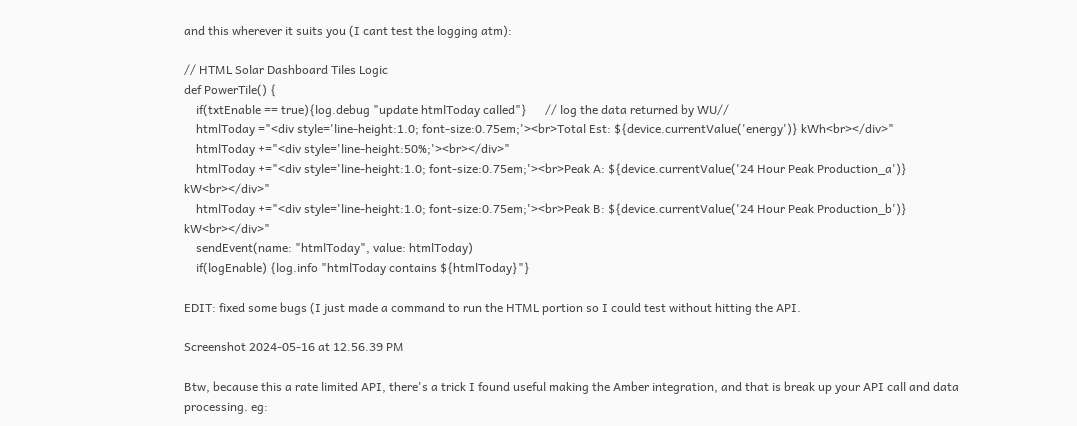and this wherever it suits you (I cant test the logging atm):

// HTML Solar Dashboard Tiles Logic
def PowerTile() {
    if(txtEnable == true){log.debug "update htmlToday called"}      // log the data returned by WU//
    htmlToday ="<div style='line-height:1.0; font-size:0.75em;'><br>Total Est: ${device.currentValue('energy')} kWh<br></div>"
    htmlToday +="<div style='line-height:50%;'><br></div>"
    htmlToday +="<div style='line-height:1.0; font-size:0.75em;'><br>Peak A: ${device.currentValue('24 Hour Peak Production_a')} kW<br></div>"
    htmlToday +="<div style='line-height:1.0; font-size:0.75em;'><br>Peak B: ${device.currentValue('24 Hour Peak Production_b')} kW<br></div>"
    sendEvent(name: "htmlToday", value: htmlToday)
    if(logEnable) {log.info "htmlToday contains ${htmlToday}"}

EDIT: fixed some bugs (I just made a command to run the HTML portion so I could test without hitting the API.

Screenshot 2024-05-16 at 12.56.39 PM

Btw, because this a rate limited API, there's a trick I found useful making the Amber integration, and that is break up your API call and data processing. eg: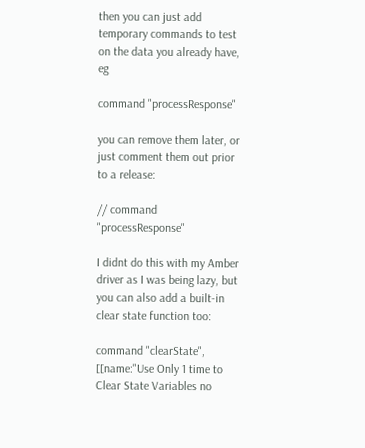then you can just add temporary commands to test on the data you already have, eg

command "processResponse"

you can remove them later, or just comment them out prior to a release:

// command "processResponse"

I didnt do this with my Amber driver as I was being lazy, but you can also add a built-in clear state function too:

command "clearState", [[name:"Use Only 1 time to Clear State Variables no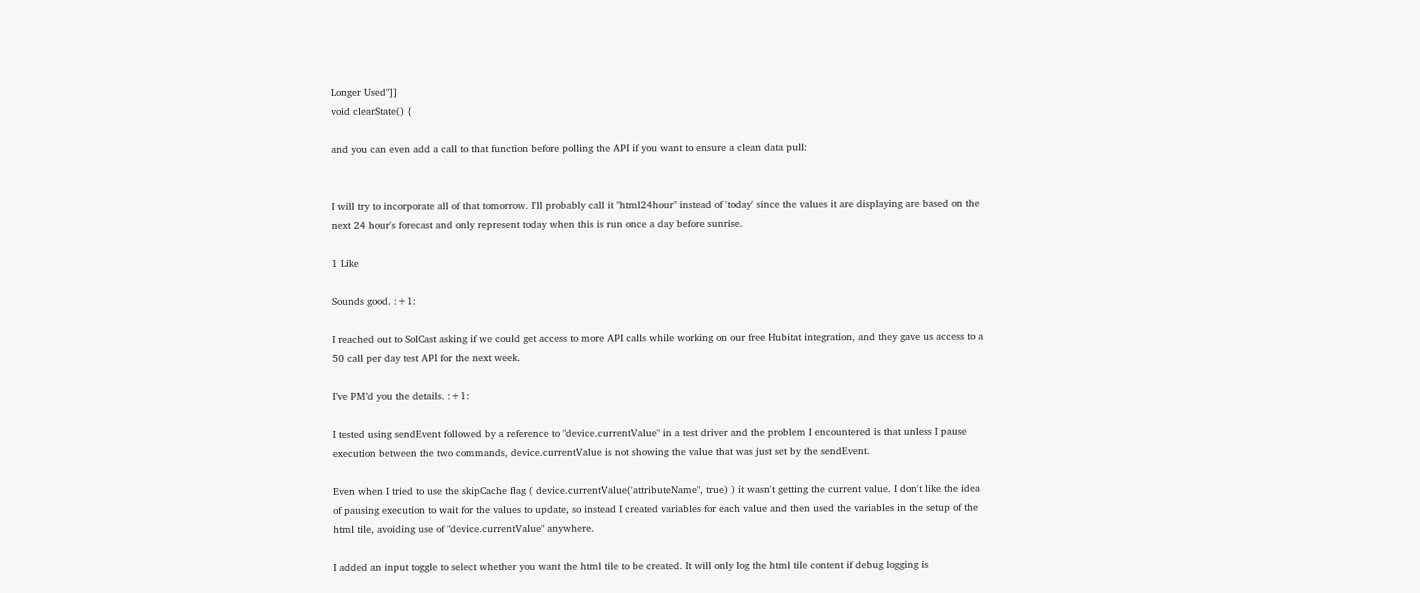Longer Used"]]
void clearState() {

and you can even add a call to that function before polling the API if you want to ensure a clean data pull:


I will try to incorporate all of that tomorrow. I'll probably call it "html24hour" instead of 'today' since the values it are displaying are based on the next 24 hour's forecast and only represent today when this is run once a day before sunrise.

1 Like

Sounds good. :+1:

I reached out to SolCast asking if we could get access to more API calls while working on our free Hubitat integration, and they gave us access to a 50 call per day test API for the next week.

I’ve PM’d you the details. :+1:

I tested using sendEvent followed by a reference to "device.currentValue" in a test driver and the problem I encountered is that unless I pause execution between the two commands, device.currentValue is not showing the value that was just set by the sendEvent.

Even when I tried to use the skipCache flag ( device.currentValue('attributeName", true) ) it wasn't getting the current value. I don't like the idea of pausing execution to wait for the values to update, so instead I created variables for each value and then used the variables in the setup of the html tile, avoiding use of "device.currentValue" anywhere.

I added an input toggle to select whether you want the html tile to be created. It will only log the html tile content if debug logging is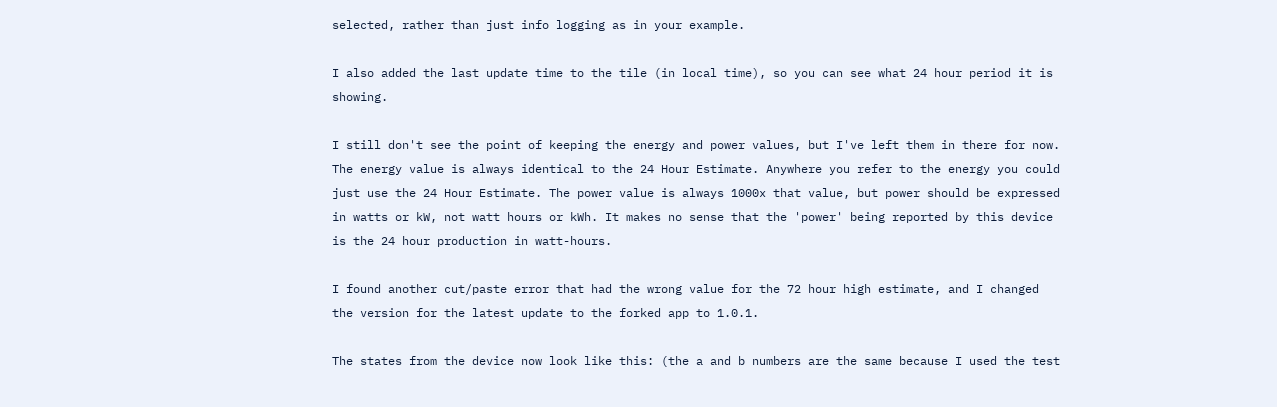selected, rather than just info logging as in your example.

I also added the last update time to the tile (in local time), so you can see what 24 hour period it is showing.

I still don't see the point of keeping the energy and power values, but I've left them in there for now. The energy value is always identical to the 24 Hour Estimate. Anywhere you refer to the energy you could just use the 24 Hour Estimate. The power value is always 1000x that value, but power should be expressed in watts or kW, not watt hours or kWh. It makes no sense that the 'power' being reported by this device is the 24 hour production in watt-hours.

I found another cut/paste error that had the wrong value for the 72 hour high estimate, and I changed the version for the latest update to the forked app to 1.0.1.

The states from the device now look like this: (the a and b numbers are the same because I used the test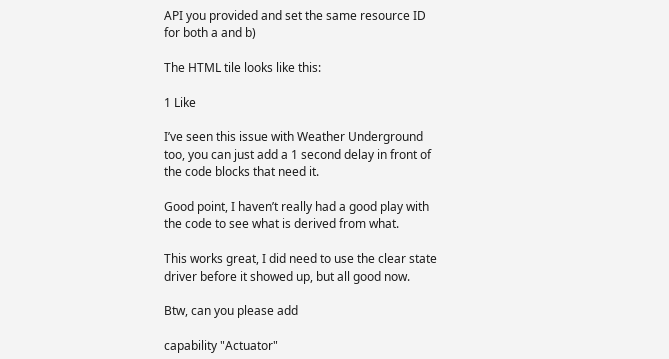API you provided and set the same resource ID for both a and b)

The HTML tile looks like this:

1 Like

I’ve seen this issue with Weather Underground too, you can just add a 1 second delay in front of the code blocks that need it.

Good point, I haven’t really had a good play with the code to see what is derived from what.

This works great, I did need to use the clear state driver before it showed up, but all good now.

Btw, can you please add

capability "Actuator"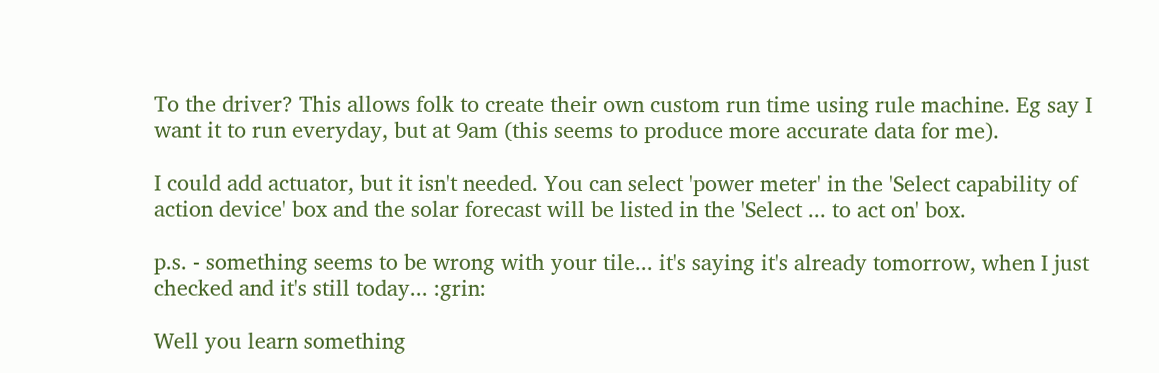To the driver? This allows folk to create their own custom run time using rule machine. Eg say I want it to run everyday, but at 9am (this seems to produce more accurate data for me).

I could add actuator, but it isn't needed. You can select 'power meter' in the 'Select capability of action device' box and the solar forecast will be listed in the 'Select ... to act on' box.

p.s. - something seems to be wrong with your tile... it's saying it's already tomorrow, when I just checked and it's still today... :grin:

Well you learn something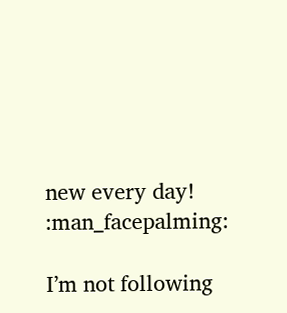new every day! :man_facepalming:

I’m not following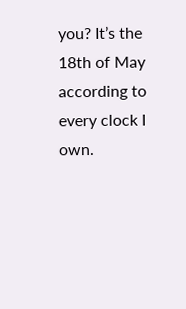you? It’s the 18th of May according to every clock I own.